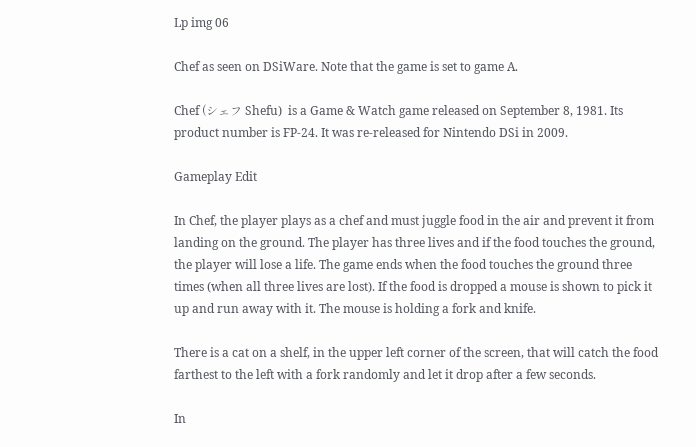Lp img 06

Chef as seen on DSiWare. Note that the game is set to game A.

Chef (シェフ Shefu)  is a Game & Watch game released on September 8, 1981. Its product number is FP-24. It was re-released for Nintendo DSi in 2009.

Gameplay Edit

In Chef, the player plays as a chef and must juggle food in the air and prevent it from landing on the ground. The player has three lives and if the food touches the ground, the player will lose a life. The game ends when the food touches the ground three times (when all three lives are lost). If the food is dropped a mouse is shown to pick it up and run away with it. The mouse is holding a fork and knife.

There is a cat on a shelf, in the upper left corner of the screen, that will catch the food farthest to the left with a fork randomly and let it drop after a few seconds.

In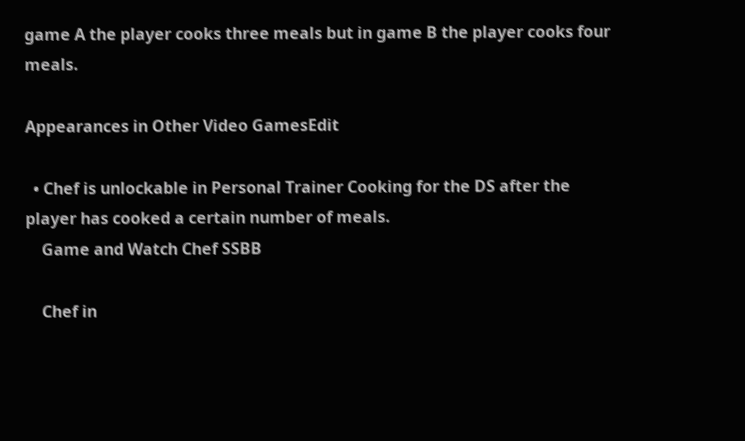game A the player cooks three meals but in game B the player cooks four meals.

Appearances in Other Video GamesEdit

  • Chef is unlockable in Personal Trainer Cooking for the DS after the player has cooked a certain number of meals.
    Game and Watch Chef SSBB

    Chef in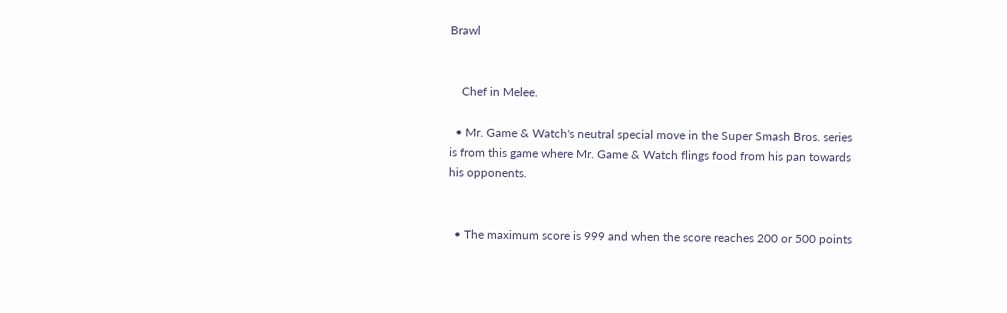Brawl


    Chef in Melee.

  • Mr. Game & Watch's neutral special move in the Super Smash Bros. series is from this game where Mr. Game & Watch flings food from his pan towards his opponents.


  • The maximum score is 999 and when the score reaches 200 or 500 points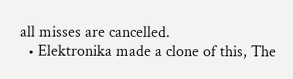all misses are cancelled.
  • Elektronika made a clone of this, The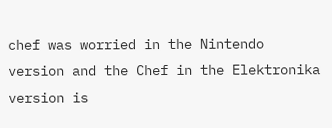chef was worried in the Nintendo version and the Chef in the Elektronika version is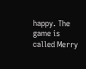happy. The game is called Merry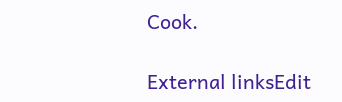Cook.

External linksEdit